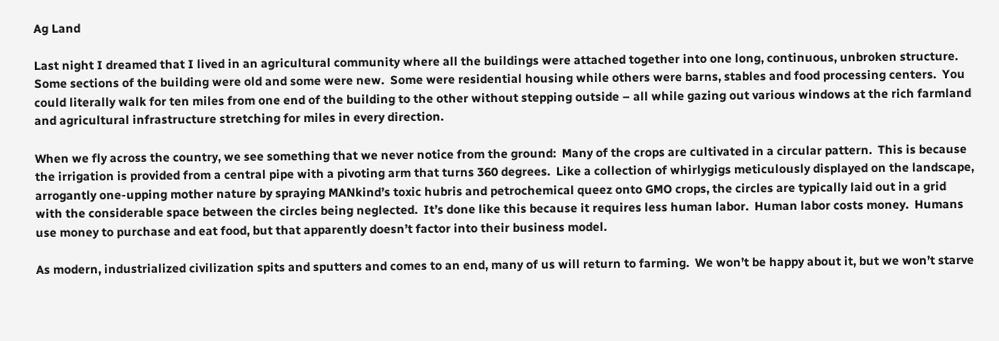Ag Land

Last night I dreamed that I lived in an agricultural community where all the buildings were attached together into one long, continuous, unbroken structure.  Some sections of the building were old and some were new.  Some were residential housing while others were barns, stables and food processing centers.  You could literally walk for ten miles from one end of the building to the other without stepping outside – all while gazing out various windows at the rich farmland and agricultural infrastructure stretching for miles in every direction.

When we fly across the country, we see something that we never notice from the ground:  Many of the crops are cultivated in a circular pattern.  This is because the irrigation is provided from a central pipe with a pivoting arm that turns 360 degrees.  Like a collection of whirlygigs meticulously displayed on the landscape, arrogantly one-upping mother nature by spraying MANkind’s toxic hubris and petrochemical queez onto GMO crops, the circles are typically laid out in a grid with the considerable space between the circles being neglected.  It’s done like this because it requires less human labor.  Human labor costs money.  Humans use money to purchase and eat food, but that apparently doesn’t factor into their business model.

As modern, industrialized civilization spits and sputters and comes to an end, many of us will return to farming.  We won’t be happy about it, but we won’t starve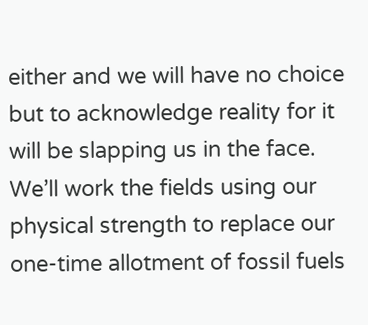either and we will have no choice but to acknowledge reality for it will be slapping us in the face.  We’ll work the fields using our physical strength to replace our one-time allotment of fossil fuels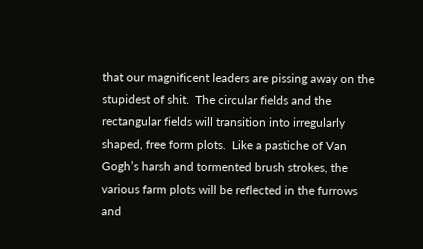that our magnificent leaders are pissing away on the stupidest of shit.  The circular fields and the rectangular fields will transition into irregularly shaped, free form plots.  Like a pastiche of Van Gogh’s harsh and tormented brush strokes, the various farm plots will be reflected in the furrows and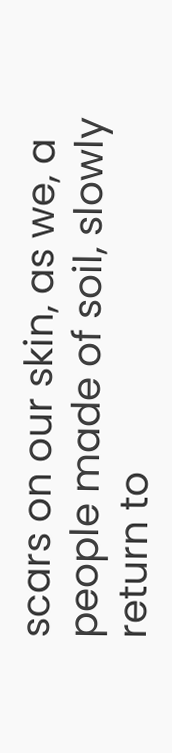scars on our skin, as we, a people made of soil, slowly return to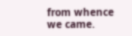from whence we came.